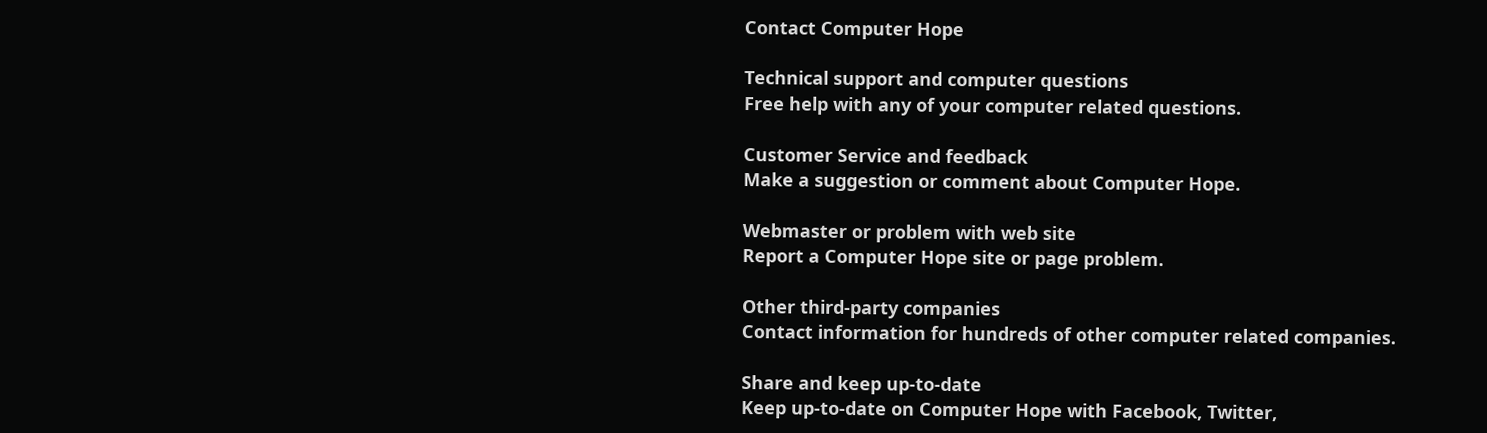Contact Computer Hope

Technical support and computer questions
Free help with any of your computer related questions.

Customer Service and feedback
Make a suggestion or comment about Computer Hope.

Webmaster or problem with web site
Report a Computer Hope site or page problem.

Other third-party companies
Contact information for hundreds of other computer related companies.

Share and keep up-to-date
Keep up-to-date on Computer Hope with Facebook, Twitter,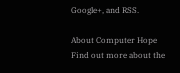Google+, and RSS.

About Computer Hope
Find out more about the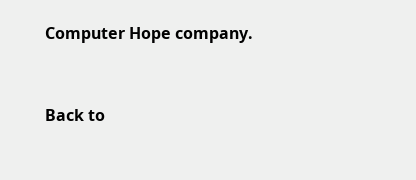Computer Hope company.


Back to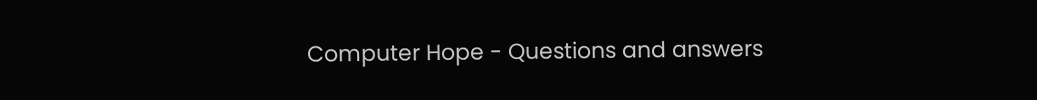Computer Hope - Questions and answers